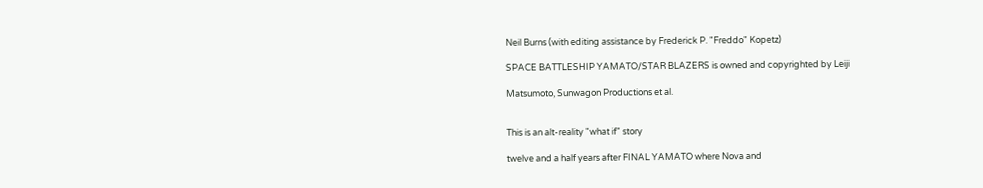Neil Burns (with editing assistance by Frederick P. "Freddo" Kopetz)

SPACE BATTLESHIP YAMATO/STAR BLAZERS is owned and copyrighted by Leiji

Matsumoto, Sunwagon Productions et al.


This is an alt-reality "what if" story

twelve and a half years after FINAL YAMATO where Nova and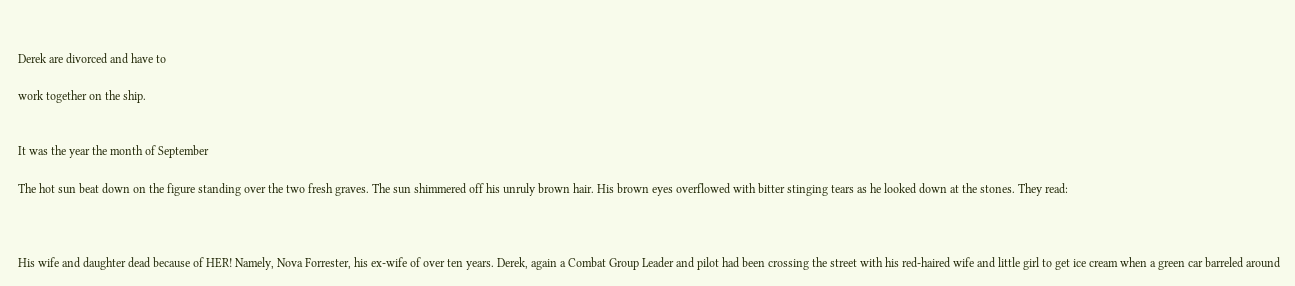Derek are divorced and have to

work together on the ship.


It was the year the month of September

The hot sun beat down on the figure standing over the two fresh graves. The sun shimmered off his unruly brown hair. His brown eyes overflowed with bitter stinging tears as he looked down at the stones. They read:



His wife and daughter dead because of HER! Namely, Nova Forrester, his ex-wife of over ten years. Derek, again a Combat Group Leader and pilot had been crossing the street with his red-haired wife and little girl to get ice cream when a green car barreled around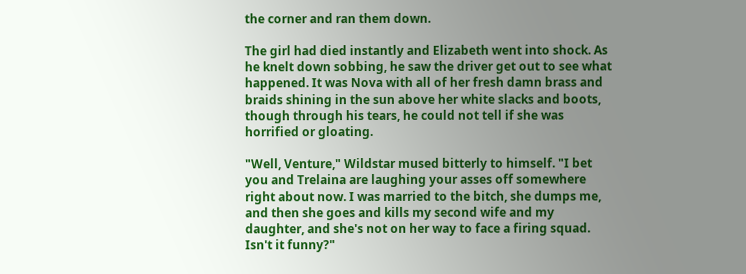the corner and ran them down.

The girl had died instantly and Elizabeth went into shock. As he knelt down sobbing, he saw the driver get out to see what happened. It was Nova with all of her fresh damn brass and braids shining in the sun above her white slacks and boots, though through his tears, he could not tell if she was horrified or gloating.

"Well, Venture," Wildstar mused bitterly to himself. "I bet you and Trelaina are laughing your asses off somewhere right about now. I was married to the bitch, she dumps me, and then she goes and kills my second wife and my daughter, and she's not on her way to face a firing squad. Isn't it funny?"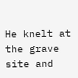He knelt at the grave site and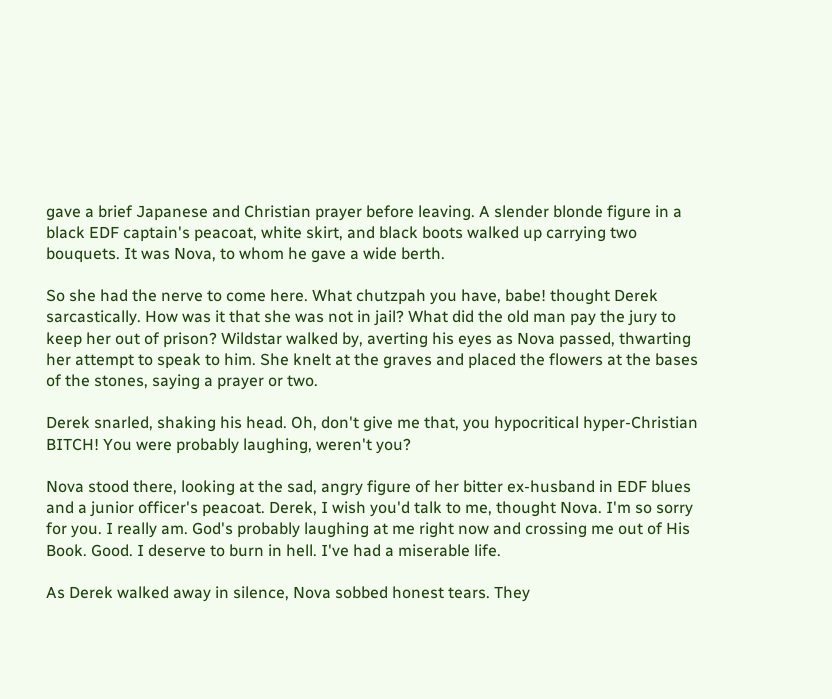gave a brief Japanese and Christian prayer before leaving. A slender blonde figure in a black EDF captain's peacoat, white skirt, and black boots walked up carrying two bouquets. It was Nova, to whom he gave a wide berth.

So she had the nerve to come here. What chutzpah you have, babe! thought Derek sarcastically. How was it that she was not in jail? What did the old man pay the jury to keep her out of prison? Wildstar walked by, averting his eyes as Nova passed, thwarting her attempt to speak to him. She knelt at the graves and placed the flowers at the bases of the stones, saying a prayer or two.

Derek snarled, shaking his head. Oh, don't give me that, you hypocritical hyper-Christian BITCH! You were probably laughing, weren't you?

Nova stood there, looking at the sad, angry figure of her bitter ex-husband in EDF blues and a junior officer's peacoat. Derek, I wish you'd talk to me, thought Nova. I'm so sorry for you. I really am. God's probably laughing at me right now and crossing me out of His Book. Good. I deserve to burn in hell. I've had a miserable life.

As Derek walked away in silence, Nova sobbed honest tears. They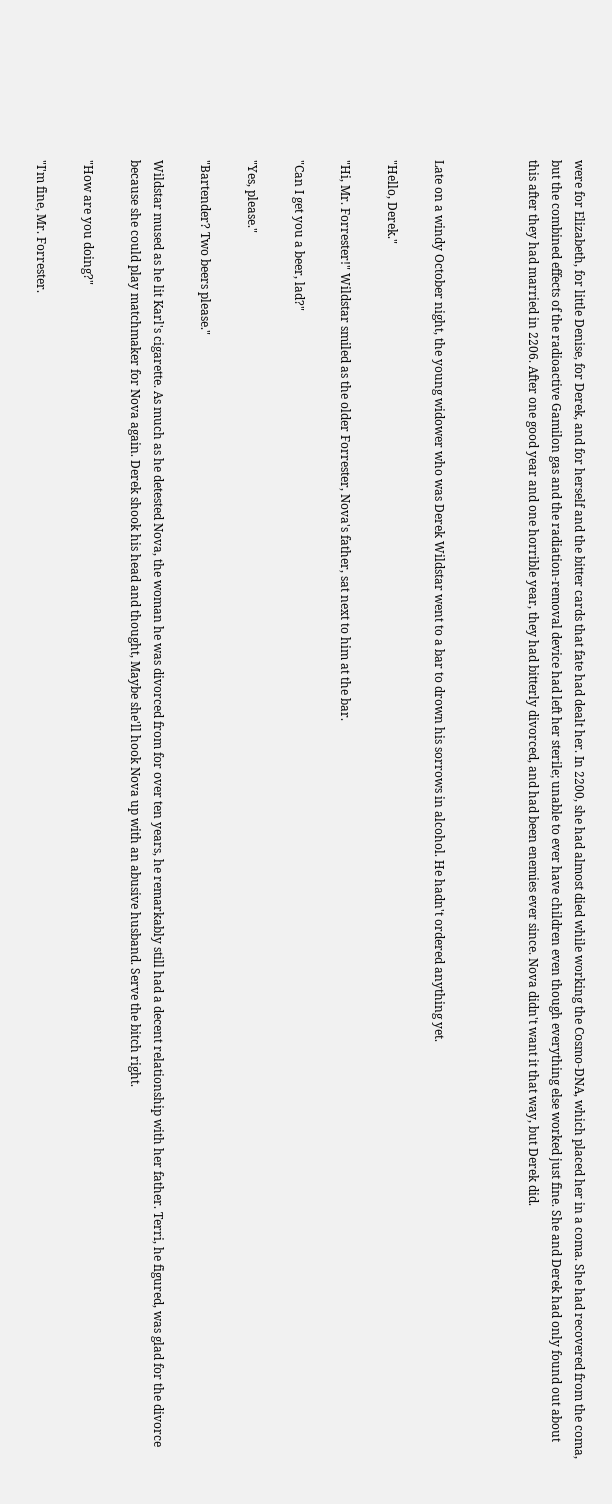were for Elizabeth, for little Denise, for Derek, and for herself and the bitter cards that fate had dealt her. In 2200, she had almost died while working the Cosmo-DNA, which placed her in a coma. She had recovered from the coma, but the combined effects of the radioactive Gamilon gas and the radiation-removal device had left her sterile; unable to ever have children even though everything else worked just fine. She and Derek had only found out about this after they had married in 2206. After one good year and one horrible year, they had bitterly divorced, and had been enemies ever since. Nova didn't want it that way, but Derek did.



Late on a windy October night, the young widower who was Derek Wildstar went to a bar to drown his sorrows in alcohol. He hadn't ordered anything yet.

"Hello, Derek."

"Hi, Mr. Forrester!" Wildstar smiled as the older Forrester, Nova's father, sat next to him at the bar.

"Can I get you a beer, lad?"

"Yes, please."

"Bartender? Two beers please."

Wildstar mused as he lit Karl's cigarette. As much as he detested Nova, the woman he was divorced from for over ten years, he remarkably still had a decent relationship with her father. Terri, he figured, was glad for the divorce because she could play matchmaker for Nova again. Derek shook his head and thought, Maybe she'll hook Nova up with an abusive husband. Serve the bitch right.

"How are you doing?"

"I'm fine, Mr. Forrester.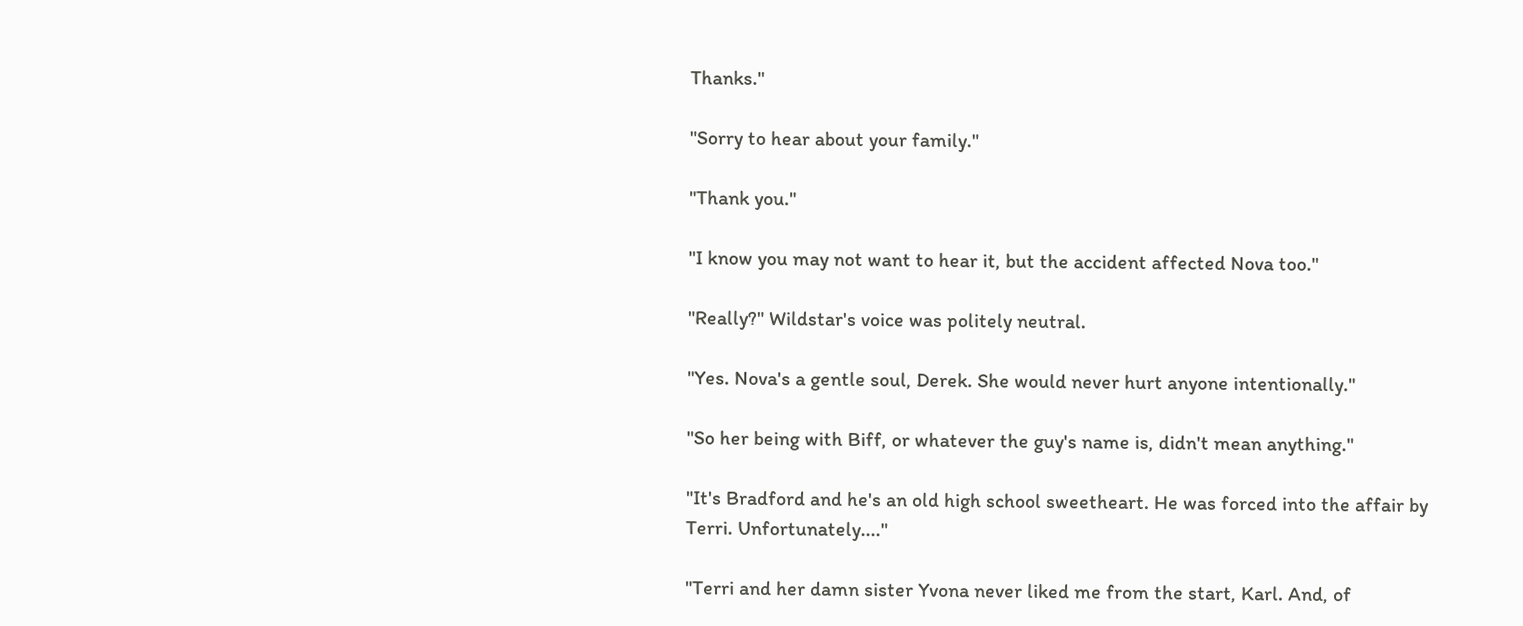Thanks."

"Sorry to hear about your family."

"Thank you."

"I know you may not want to hear it, but the accident affected Nova too."

"Really?" Wildstar's voice was politely neutral.

"Yes. Nova's a gentle soul, Derek. She would never hurt anyone intentionally."

"So her being with Biff, or whatever the guy's name is, didn't mean anything."

"It's Bradford and he's an old high school sweetheart. He was forced into the affair by Terri. Unfortunately...."

"Terri and her damn sister Yvona never liked me from the start, Karl. And, of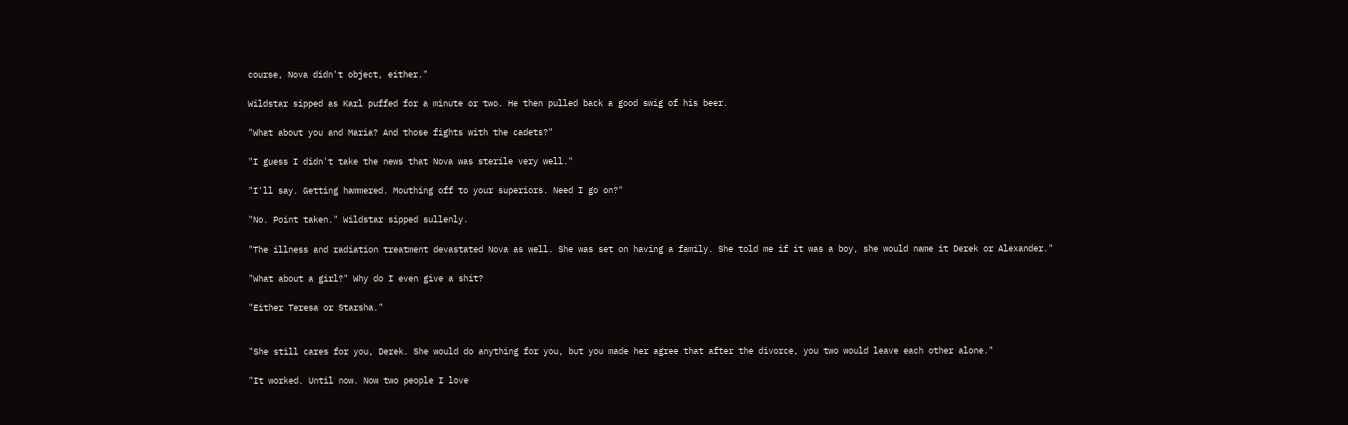course, Nova didn't object, either."

Wildstar sipped as Karl puffed for a minute or two. He then pulled back a good swig of his beer.

"What about you and Maria? And those fights with the cadets?"

"I guess I didn't take the news that Nova was sterile very well."

"I'll say. Getting hammered. Mouthing off to your superiors. Need I go on?"

"No. Point taken." Wildstar sipped sullenly.

"The illness and radiation treatment devastated Nova as well. She was set on having a family. She told me if it was a boy, she would name it Derek or Alexander."

"What about a girl?" Why do I even give a shit?

"Either Teresa or Starsha."


"She still cares for you, Derek. She would do anything for you, but you made her agree that after the divorce, you two would leave each other alone."

"It worked. Until now. Now two people I love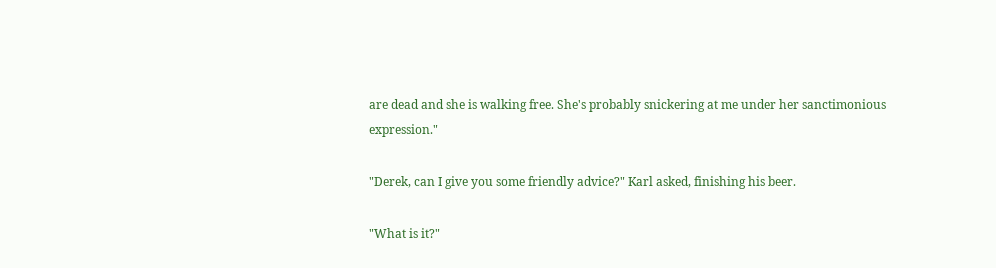are dead and she is walking free. She's probably snickering at me under her sanctimonious expression."

"Derek, can I give you some friendly advice?" Karl asked, finishing his beer.

"What is it?"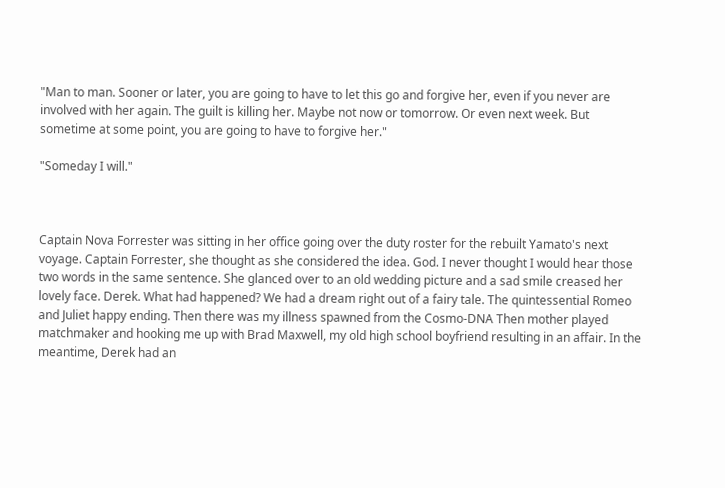"Man to man. Sooner or later, you are going to have to let this go and forgive her, even if you never are involved with her again. The guilt is killing her. Maybe not now or tomorrow. Or even next week. But sometime at some point, you are going to have to forgive her."

"Someday I will."



Captain Nova Forrester was sitting in her office going over the duty roster for the rebuilt Yamato's next voyage. Captain Forrester, she thought as she considered the idea. God. I never thought I would hear those two words in the same sentence. She glanced over to an old wedding picture and a sad smile creased her lovely face. Derek. What had happened? We had a dream right out of a fairy tale. The quintessential Romeo and Juliet happy ending. Then there was my illness spawned from the Cosmo-DNA Then mother played matchmaker and hooking me up with Brad Maxwell, my old high school boyfriend resulting in an affair. In the meantime, Derek had an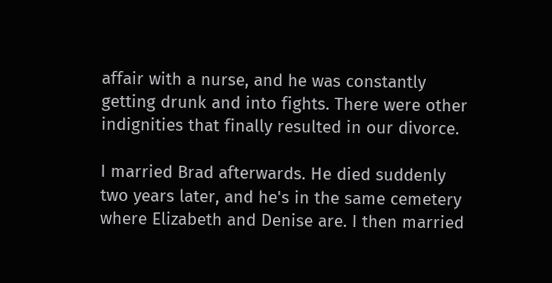affair with a nurse, and he was constantly getting drunk and into fights. There were other indignities that finally resulted in our divorce.

I married Brad afterwards. He died suddenly two years later, and he's in the same cemetery where Elizabeth and Denise are. I then married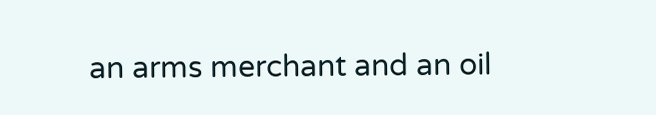an arms merchant and an oil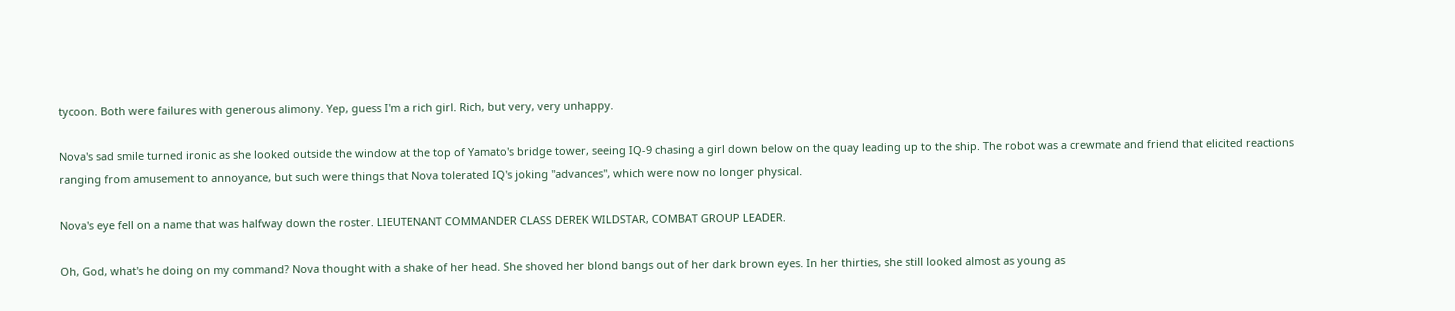tycoon. Both were failures with generous alimony. Yep, guess I'm a rich girl. Rich, but very, very unhappy.

Nova's sad smile turned ironic as she looked outside the window at the top of Yamato's bridge tower, seeing IQ-9 chasing a girl down below on the quay leading up to the ship. The robot was a crewmate and friend that elicited reactions ranging from amusement to annoyance, but such were things that Nova tolerated IQ's joking "advances", which were now no longer physical.

Nova's eye fell on a name that was halfway down the roster. LIEUTENANT COMMANDER CLASS DEREK WILDSTAR, COMBAT GROUP LEADER.

Oh, God, what's he doing on my command? Nova thought with a shake of her head. She shoved her blond bangs out of her dark brown eyes. In her thirties, she still looked almost as young as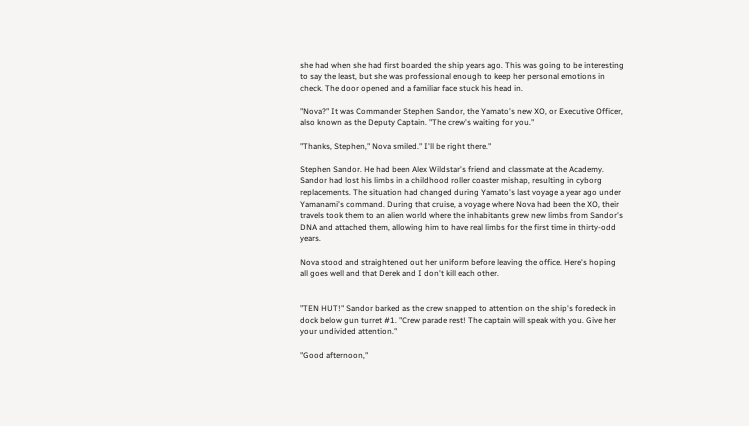she had when she had first boarded the ship years ago. This was going to be interesting to say the least, but she was professional enough to keep her personal emotions in check. The door opened and a familiar face stuck his head in.

"Nova?" It was Commander Stephen Sandor, the Yamato's new XO, or Executive Officer, also known as the Deputy Captain. "The crew's waiting for you."

"Thanks, Stephen," Nova smiled." I'll be right there."

Stephen Sandor. He had been Alex Wildstar's friend and classmate at the Academy. Sandor had lost his limbs in a childhood roller coaster mishap, resulting in cyborg replacements. The situation had changed during Yamato's last voyage a year ago under Yamanami's command. During that cruise, a voyage where Nova had been the XO, their travels took them to an alien world where the inhabitants grew new limbs from Sandor's DNA and attached them, allowing him to have real limbs for the first time in thirty-odd years.

Nova stood and straightened out her uniform before leaving the office. Here's hoping all goes well and that Derek and I don't kill each other.


"TEN HUT!" Sandor barked as the crew snapped to attention on the ship's foredeck in dock below gun turret #1. "Crew parade rest! The captain will speak with you. Give her your undivided attention."

"Good afternoon,"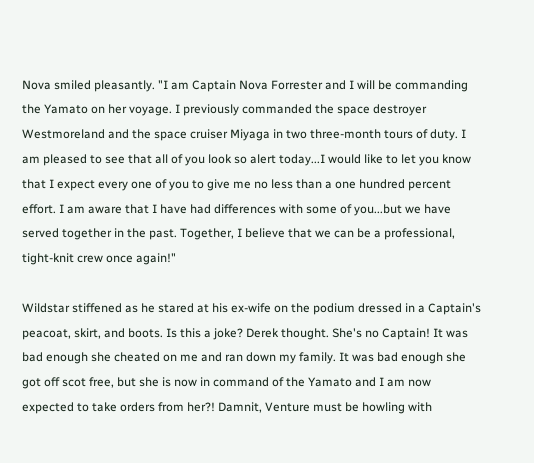Nova smiled pleasantly. "I am Captain Nova Forrester and I will be commanding the Yamato on her voyage. I previously commanded the space destroyer Westmoreland and the space cruiser Miyaga in two three-month tours of duty. I am pleased to see that all of you look so alert today...I would like to let you know that I expect every one of you to give me no less than a one hundred percent effort. I am aware that I have had differences with some of you...but we have served together in the past. Together, I believe that we can be a professional, tight-knit crew once again!"

Wildstar stiffened as he stared at his ex-wife on the podium dressed in a Captain's peacoat, skirt, and boots. Is this a joke? Derek thought. She's no Captain! It was bad enough she cheated on me and ran down my family. It was bad enough she got off scot free, but she is now in command of the Yamato and I am now expected to take orders from her?! Damnit, Venture must be howling with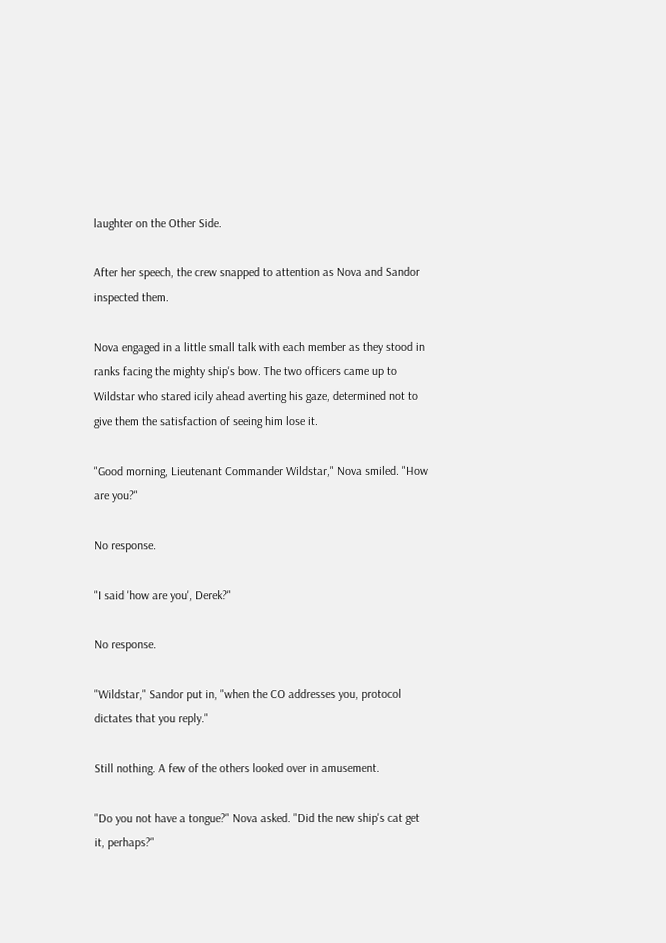laughter on the Other Side.

After her speech, the crew snapped to attention as Nova and Sandor inspected them.

Nova engaged in a little small talk with each member as they stood in ranks facing the mighty ship's bow. The two officers came up to Wildstar who stared icily ahead averting his gaze, determined not to give them the satisfaction of seeing him lose it.

"Good morning, Lieutenant Commander Wildstar," Nova smiled. "How are you?"

No response.

"I said 'how are you', Derek?"

No response.

"Wildstar," Sandor put in, "when the CO addresses you, protocol dictates that you reply."

Still nothing. A few of the others looked over in amusement.

"Do you not have a tongue?" Nova asked. "Did the new ship's cat get it, perhaps?"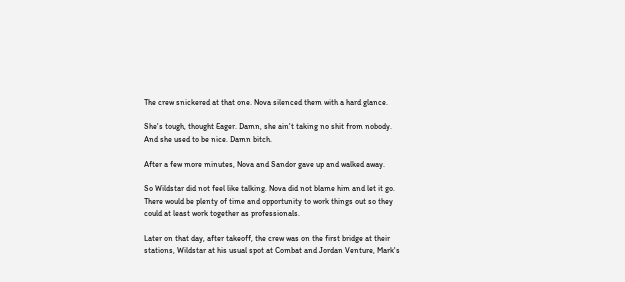The crew snickered at that one. Nova silenced them with a hard glance.

She's tough, thought Eager. Damn, she ain't taking no shit from nobody. And she used to be nice. Damn bitch.

After a few more minutes, Nova and Sandor gave up and walked away.

So Wildstar did not feel like talking. Nova did not blame him and let it go. There would be plenty of time and opportunity to work things out so they could at least work together as professionals.

Later on that day, after takeoff, the crew was on the first bridge at their stations, Wildstar at his usual spot at Combat and Jordan Venture, Mark's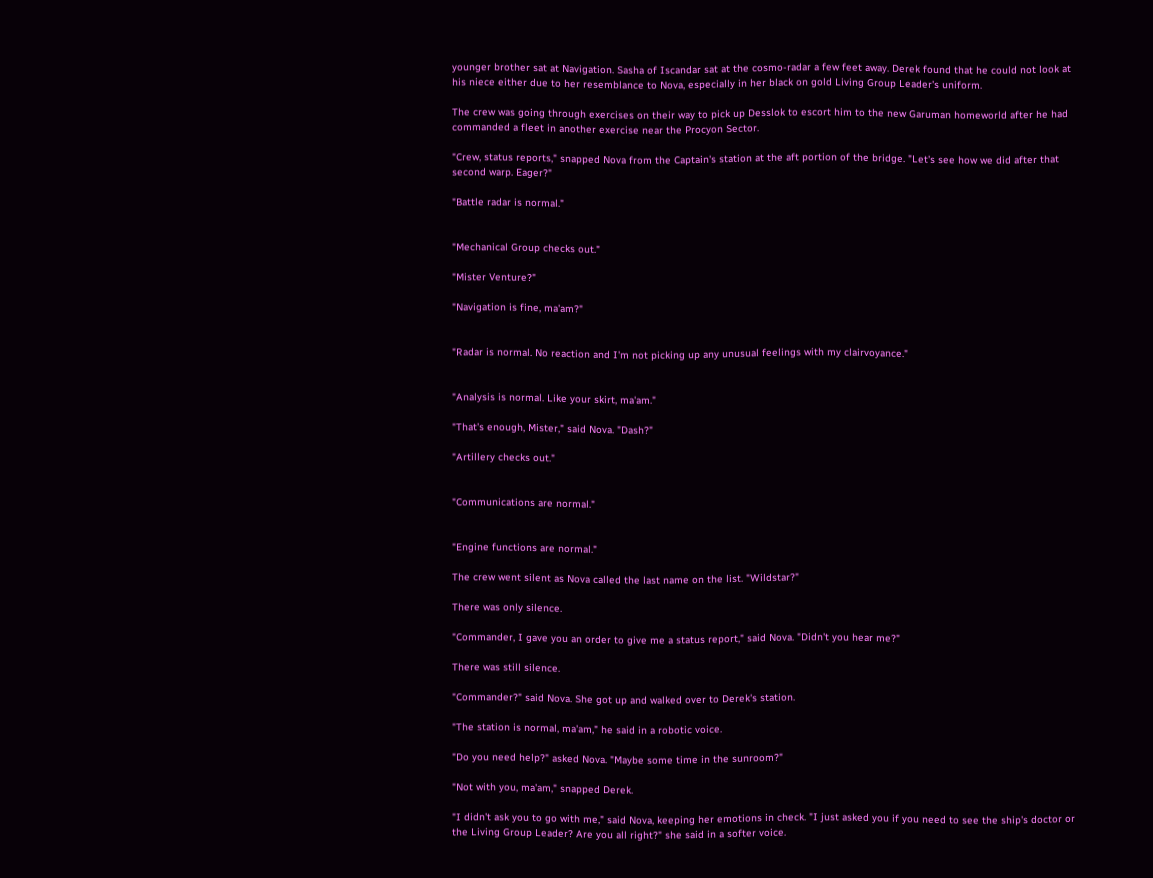younger brother sat at Navigation. Sasha of Iscandar sat at the cosmo-radar a few feet away. Derek found that he could not look at his niece either due to her resemblance to Nova, especially in her black on gold Living Group Leader's uniform.

The crew was going through exercises on their way to pick up Desslok to escort him to the new Garuman homeworld after he had commanded a fleet in another exercise near the Procyon Sector.

"Crew, status reports," snapped Nova from the Captain's station at the aft portion of the bridge. "Let's see how we did after that second warp. Eager?"

"Battle radar is normal."


"Mechanical Group checks out."

"Mister Venture?"

"Navigation is fine, ma'am?"


"Radar is normal. No reaction and I'm not picking up any unusual feelings with my clairvoyance."


"Analysis is normal. Like your skirt, ma'am."

"That's enough, Mister," said Nova. "Dash?"

"Artillery checks out."


"Communications are normal."


"Engine functions are normal."

The crew went silent as Nova called the last name on the list. "Wildstar?"

There was only silence.

"Commander, I gave you an order to give me a status report," said Nova. "Didn't you hear me?"

There was still silence.

"Commander?" said Nova. She got up and walked over to Derek's station.

"The station is normal, ma'am," he said in a robotic voice.

"Do you need help?" asked Nova. "Maybe some time in the sunroom?"

"Not with you, ma'am," snapped Derek.

"I didn't ask you to go with me," said Nova, keeping her emotions in check. "I just asked you if you need to see the ship's doctor or the Living Group Leader? Are you all right?" she said in a softer voice.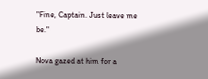"Fine, Captain. Just leave me be."

Nova gazed at him for a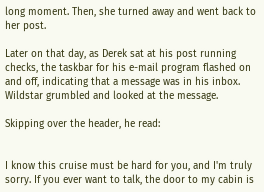long moment. Then, she turned away and went back to her post.

Later on that day, as Derek sat at his post running checks, the taskbar for his e-mail program flashed on and off, indicating that a message was in his inbox. Wildstar grumbled and looked at the message.

Skipping over the header, he read:


I know this cruise must be hard for you, and I'm truly sorry. If you ever want to talk, the door to my cabin is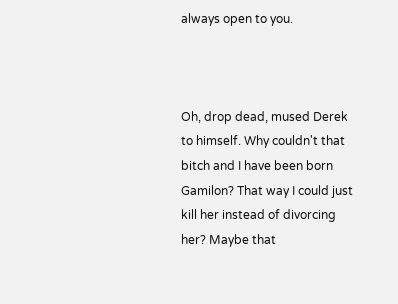always open to you.



Oh, drop dead, mused Derek to himself. Why couldn't that bitch and I have been born Gamilon? That way I could just kill her instead of divorcing her? Maybe that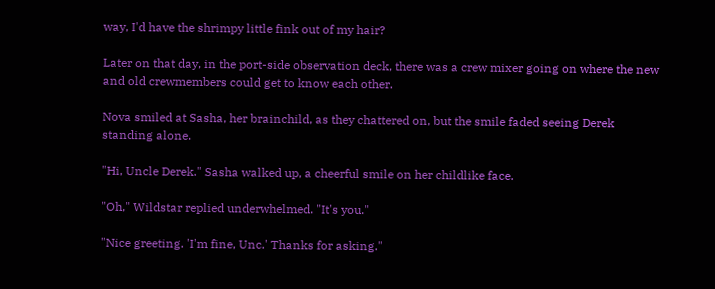way, I'd have the shrimpy little fink out of my hair?

Later on that day, in the port-side observation deck, there was a crew mixer going on where the new and old crewmembers could get to know each other.

Nova smiled at Sasha, her brainchild, as they chattered on, but the smile faded seeing Derek standing alone.

"Hi, Uncle Derek." Sasha walked up, a cheerful smile on her childlike face.

"Oh," Wildstar replied underwhelmed. "It's you."

"Nice greeting. 'I'm fine, Unc.' Thanks for asking."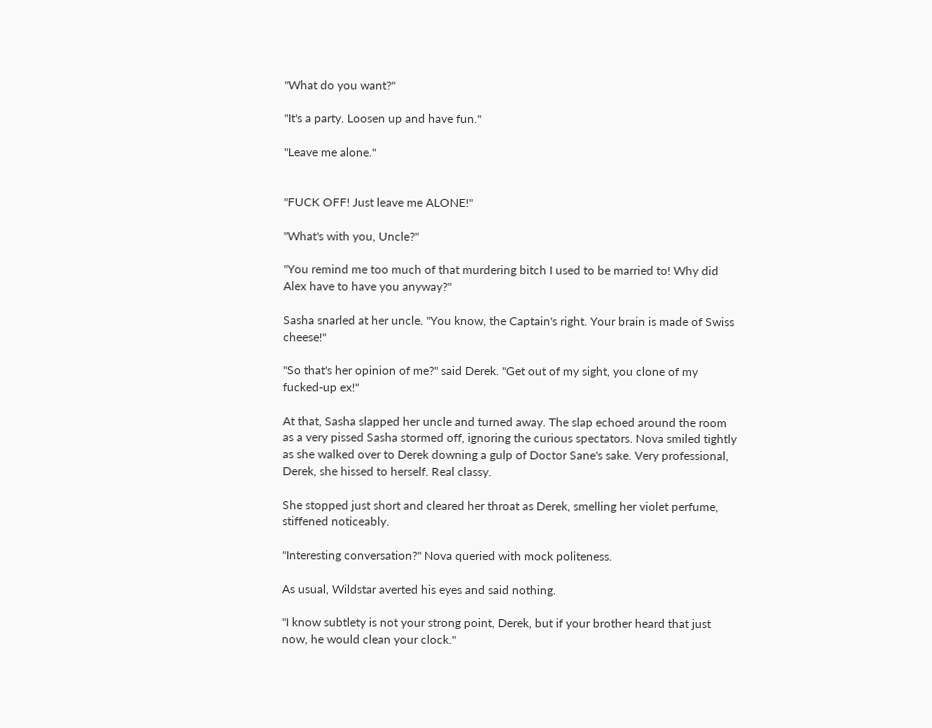"What do you want?"

"It's a party. Loosen up and have fun."

"Leave me alone."


"FUCK OFF! Just leave me ALONE!"

"What's with you, Uncle?"

"You remind me too much of that murdering bitch I used to be married to! Why did Alex have to have you anyway?"

Sasha snarled at her uncle. "You know, the Captain's right. Your brain is made of Swiss cheese!"

"So that's her opinion of me?" said Derek. "Get out of my sight, you clone of my fucked-up ex!"

At that, Sasha slapped her uncle and turned away. The slap echoed around the room as a very pissed Sasha stormed off, ignoring the curious spectators. Nova smiled tightly as she walked over to Derek downing a gulp of Doctor Sane's sake. Very professional, Derek, she hissed to herself. Real classy.

She stopped just short and cleared her throat as Derek, smelling her violet perfume, stiffened noticeably.

"Interesting conversation?" Nova queried with mock politeness.

As usual, Wildstar averted his eyes and said nothing.

"I know subtlety is not your strong point, Derek, but if your brother heard that just now, he would clean your clock."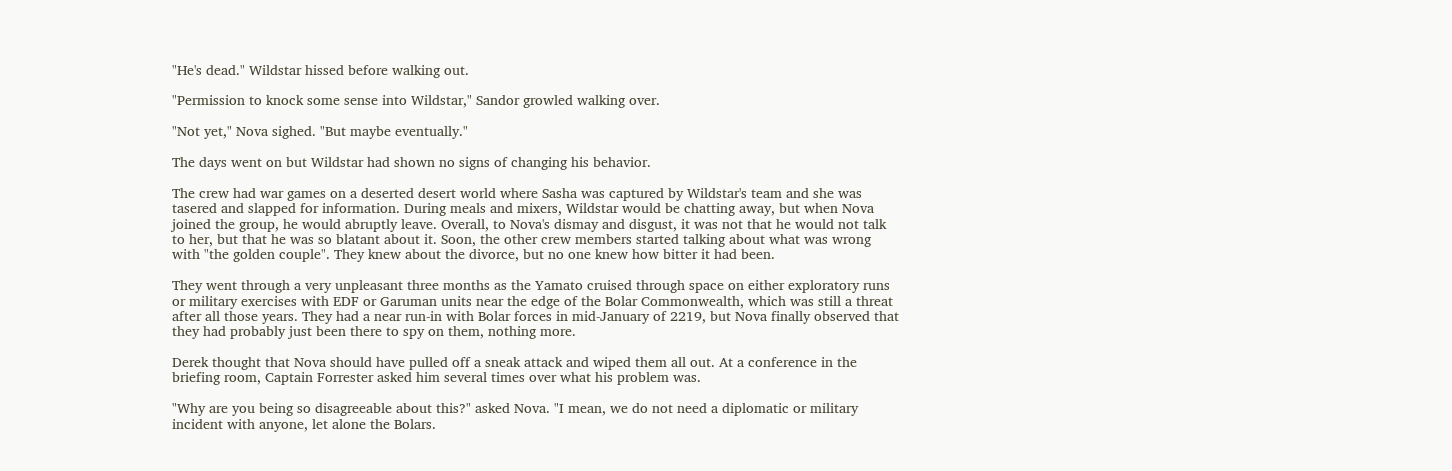"He's dead." Wildstar hissed before walking out.

"Permission to knock some sense into Wildstar," Sandor growled walking over.

"Not yet," Nova sighed. "But maybe eventually."

The days went on but Wildstar had shown no signs of changing his behavior.

The crew had war games on a deserted desert world where Sasha was captured by Wildstar's team and she was tasered and slapped for information. During meals and mixers, Wildstar would be chatting away, but when Nova joined the group, he would abruptly leave. Overall, to Nova's dismay and disgust, it was not that he would not talk to her, but that he was so blatant about it. Soon, the other crew members started talking about what was wrong with "the golden couple". They knew about the divorce, but no one knew how bitter it had been.

They went through a very unpleasant three months as the Yamato cruised through space on either exploratory runs or military exercises with EDF or Garuman units near the edge of the Bolar Commonwealth, which was still a threat after all those years. They had a near run-in with Bolar forces in mid-January of 2219, but Nova finally observed that they had probably just been there to spy on them, nothing more.

Derek thought that Nova should have pulled off a sneak attack and wiped them all out. At a conference in the briefing room, Captain Forrester asked him several times over what his problem was.

"Why are you being so disagreeable about this?" asked Nova. "I mean, we do not need a diplomatic or military incident with anyone, let alone the Bolars.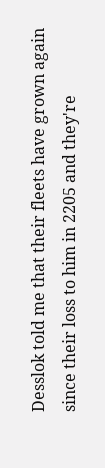Desslok told me that their fleets have grown again since their loss to him in 2205 and they're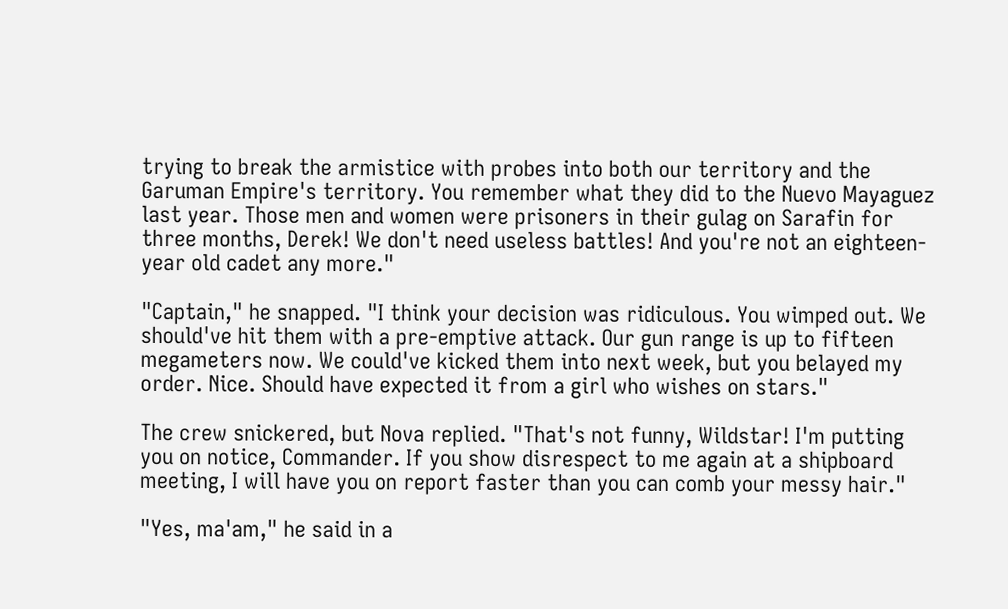trying to break the armistice with probes into both our territory and the Garuman Empire's territory. You remember what they did to the Nuevo Mayaguez last year. Those men and women were prisoners in their gulag on Sarafin for three months, Derek! We don't need useless battles! And you're not an eighteen-year old cadet any more."

"Captain," he snapped. "I think your decision was ridiculous. You wimped out. We should've hit them with a pre-emptive attack. Our gun range is up to fifteen megameters now. We could've kicked them into next week, but you belayed my order. Nice. Should have expected it from a girl who wishes on stars."

The crew snickered, but Nova replied. "That's not funny, Wildstar! I'm putting you on notice, Commander. If you show disrespect to me again at a shipboard meeting, I will have you on report faster than you can comb your messy hair."

"Yes, ma'am," he said in a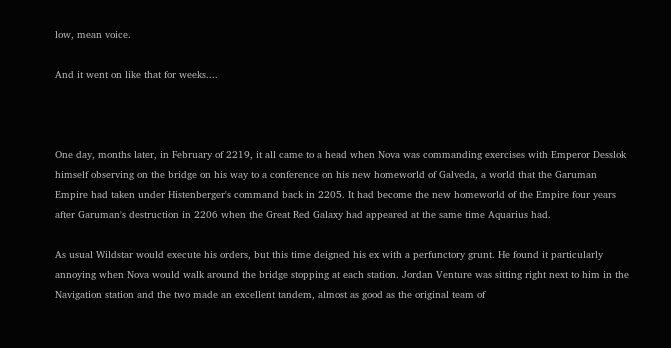low, mean voice.

And it went on like that for weeks....



One day, months later, in February of 2219, it all came to a head when Nova was commanding exercises with Emperor Desslok himself observing on the bridge on his way to a conference on his new homeworld of Galveda, a world that the Garuman Empire had taken under Histenberger's command back in 2205. It had become the new homeworld of the Empire four years after Garuman's destruction in 2206 when the Great Red Galaxy had appeared at the same time Aquarius had.

As usual Wildstar would execute his orders, but this time deigned his ex with a perfunctory grunt. He found it particularly annoying when Nova would walk around the bridge stopping at each station. Jordan Venture was sitting right next to him in the Navigation station and the two made an excellent tandem, almost as good as the original team of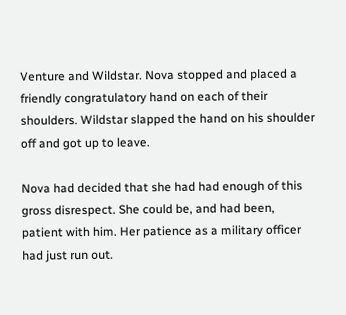Venture and Wildstar. Nova stopped and placed a friendly congratulatory hand on each of their shoulders. Wildstar slapped the hand on his shoulder off and got up to leave.

Nova had decided that she had had enough of this gross disrespect. She could be, and had been, patient with him. Her patience as a military officer had just run out.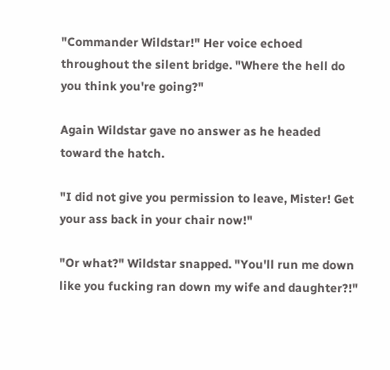"Commander Wildstar!" Her voice echoed throughout the silent bridge. "Where the hell do you think you're going?"

Again Wildstar gave no answer as he headed toward the hatch.

"I did not give you permission to leave, Mister! Get your ass back in your chair now!"

"Or what?" Wildstar snapped. "You'll run me down like you fucking ran down my wife and daughter?!"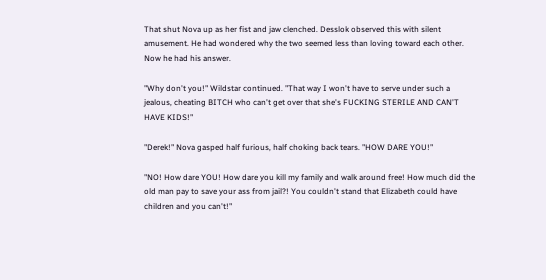That shut Nova up as her fist and jaw clenched. Desslok observed this with silent amusement. He had wondered why the two seemed less than loving toward each other. Now he had his answer.

"Why don't you!" Wildstar continued. "That way I won't have to serve under such a jealous, cheating BITCH who can't get over that she's FUCKING STERILE AND CAN'T HAVE KIDS!"

"Derek!" Nova gasped half furious, half choking back tears. "HOW DARE YOU!"

"NO! How dare YOU! How dare you kill my family and walk around free! How much did the old man pay to save your ass from jail?! You couldn't stand that Elizabeth could have children and you can't!"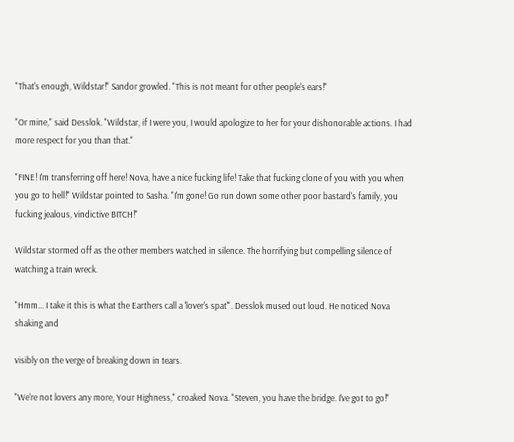"That's enough, Wildstar!" Sandor growled. "This is not meant for other people's ears!"

"Or mine," said Desslok. "Wildstar, if I were you, I would apologize to her for your dishonorable actions. I had more respect for you than that."

"FINE! I'm transferring off here! Nova, have a nice fucking life! Take that fucking clone of you with you when you go to hell!" Wildstar pointed to Sasha. "I'm gone! Go run down some other poor bastard's family, you fucking jealous, vindictive BITCH!"

Wildstar stormed off as the other members watched in silence. The horrifying but compelling silence of watching a train wreck.

"Hmm... I take it this is what the Earthers call a 'lover's spat'". Desslok mused out loud. He noticed Nova shaking and

visibly on the verge of breaking down in tears.

"We're not lovers any more, Your Highness," croaked Nova. "Steven, you have the bridge. I've got to go!"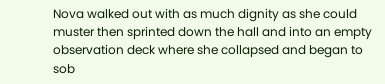Nova walked out with as much dignity as she could muster then sprinted down the hall and into an empty observation deck where she collapsed and began to sob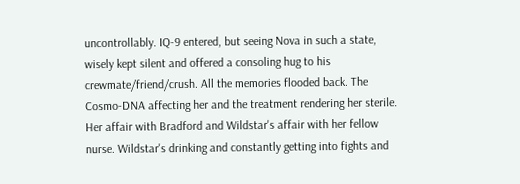uncontrollably. IQ-9 entered, but seeing Nova in such a state, wisely kept silent and offered a consoling hug to his crewmate/friend/crush. All the memories flooded back. The Cosmo-DNA affecting her and the treatment rendering her sterile. Her affair with Bradford and Wildstar's affair with her fellow nurse. Wildstar's drinking and constantly getting into fights and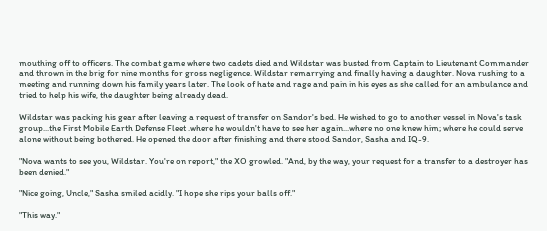mouthing off to officers. The combat game where two cadets died and Wildstar was busted from Captain to Lieutenant Commander and thrown in the brig for nine months for gross negligence. Wildstar remarrying and finally having a daughter. Nova rushing to a meeting and running down his family years later. The look of hate and rage and pain in his eyes as she called for an ambulance and tried to help his wife, the daughter being already dead.

Wildstar was packing his gear after leaving a request of transfer on Sandor's bed. He wished to go to another vessel in Nova's task group...the First Mobile Earth Defense Fleet .where he wouldn't have to see her again...where no one knew him; where he could serve alone without being bothered. He opened the door after finishing and there stood Sandor, Sasha and IQ-9.

"Nova wants to see you, Wildstar. You're on report," the XO growled. "And, by the way, your request for a transfer to a destroyer has been denied."

"Nice going, Uncle," Sasha smiled acidly. "I hope she rips your balls off."

"This way."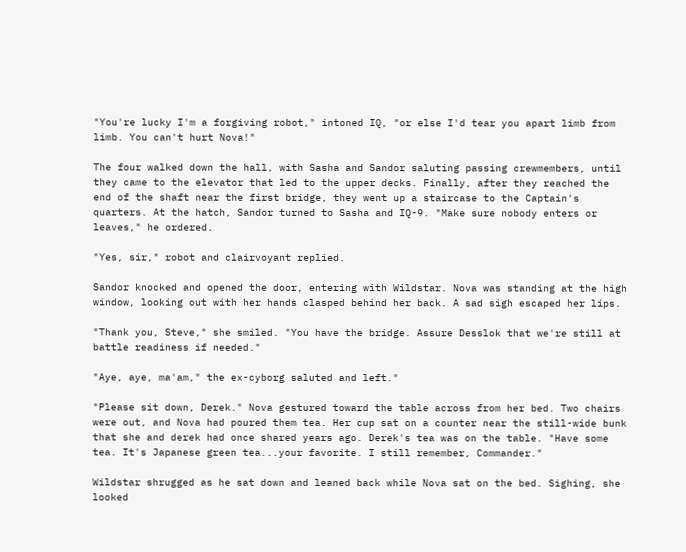"You're lucky I'm a forgiving robot," intoned IQ, "or else I'd tear you apart limb from limb. You can't hurt Nova!"

The four walked down the hall, with Sasha and Sandor saluting passing crewmembers, until they came to the elevator that led to the upper decks. Finally, after they reached the end of the shaft near the first bridge, they went up a staircase to the Captain's quarters. At the hatch, Sandor turned to Sasha and IQ-9. "Make sure nobody enters or leaves," he ordered.

"Yes, sir," robot and clairvoyant replied.

Sandor knocked and opened the door, entering with Wildstar. Nova was standing at the high window, looking out with her hands clasped behind her back. A sad sigh escaped her lips.

"Thank you, Steve," she smiled. "You have the bridge. Assure Desslok that we're still at battle readiness if needed."

"Aye, aye, ma'am," the ex-cyborg saluted and left."

"Please sit down, Derek." Nova gestured toward the table across from her bed. Two chairs were out, and Nova had poured them tea. Her cup sat on a counter near the still-wide bunk that she and derek had once shared years ago. Derek's tea was on the table. "Have some tea. It's Japanese green tea...your favorite. I still remember, Commander."

Wildstar shrugged as he sat down and leaned back while Nova sat on the bed. Sighing, she looked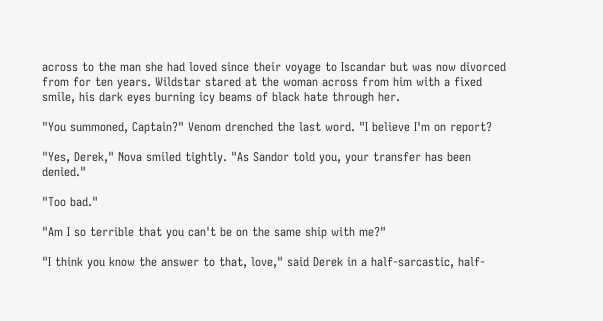across to the man she had loved since their voyage to Iscandar but was now divorced from for ten years. Wildstar stared at the woman across from him with a fixed smile, his dark eyes burning icy beams of black hate through her.

"You summoned, Captain?" Venom drenched the last word. "I believe I'm on report?

"Yes, Derek," Nova smiled tightly. "As Sandor told you, your transfer has been denied."

"Too bad."

"Am I so terrible that you can't be on the same ship with me?"

"I think you know the answer to that, love," said Derek in a half-sarcastic, half-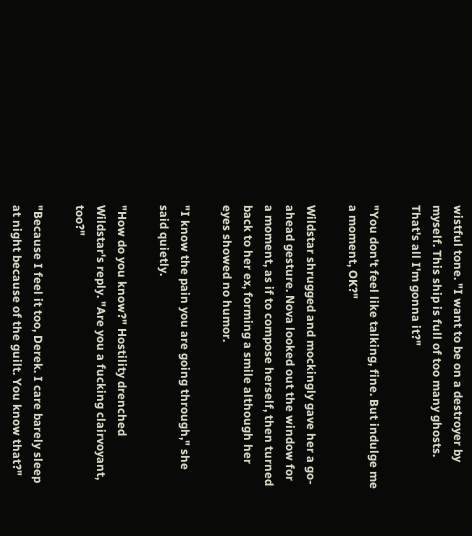wistful tone. "I want to be on a destroyer by myself. This ship is full of too many ghosts. That's all I'm gonna it?"

"You don't feel like talking, fine. But indulge me a moment, OK?"

Wildstar shrugged and mockingly gave her a go-ahead gesture. Nova looked out the window for a moment, as if to compose herself, then turned back to her ex, forming a smile although her eyes showed no humor.

"I know the pain you are going through," she said quietly.

"How do you know?" Hostility drenched Wildstar's reply. "Are you a fucking clairvoyant, too?"

"Because I feel it too, Derek. I care barely sleep at night because of the guilt. You know that?"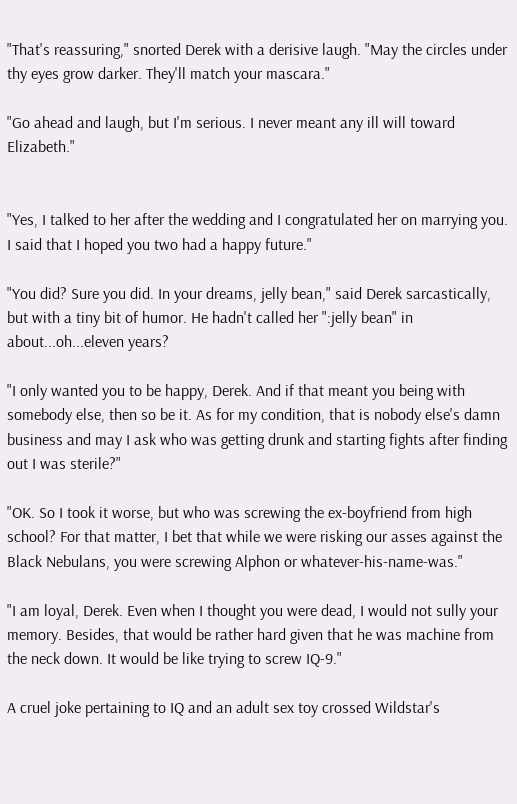"That's reassuring," snorted Derek with a derisive laugh. "May the circles under thy eyes grow darker. They'll match your mascara."

"Go ahead and laugh, but I'm serious. I never meant any ill will toward Elizabeth."


"Yes, I talked to her after the wedding and I congratulated her on marrying you. I said that I hoped you two had a happy future."

"You did? Sure you did. In your dreams, jelly bean," said Derek sarcastically, but with a tiny bit of humor. He hadn't called her ":jelly bean" in about...oh...eleven years?

"I only wanted you to be happy, Derek. And if that meant you being with somebody else, then so be it. As for my condition, that is nobody else's damn business and may I ask who was getting drunk and starting fights after finding out I was sterile?"

"OK. So I took it worse, but who was screwing the ex-boyfriend from high school? For that matter, I bet that while we were risking our asses against the Black Nebulans, you were screwing Alphon or whatever-his-name-was."

"I am loyal, Derek. Even when I thought you were dead, I would not sully your memory. Besides, that would be rather hard given that he was machine from the neck down. It would be like trying to screw IQ-9."

A cruel joke pertaining to IQ and an adult sex toy crossed Wildstar's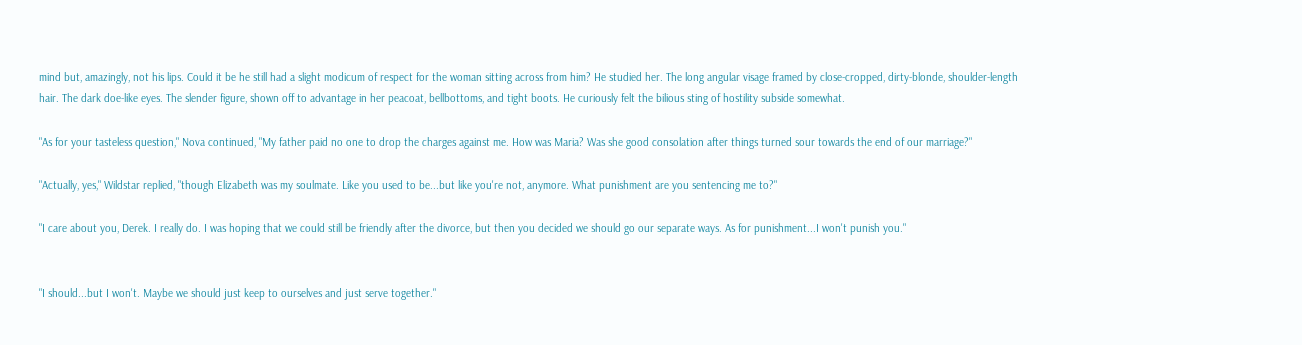mind but, amazingly, not his lips. Could it be he still had a slight modicum of respect for the woman sitting across from him? He studied her. The long angular visage framed by close-cropped, dirty-blonde, shoulder-length hair. The dark doe-like eyes. The slender figure, shown off to advantage in her peacoat, bellbottoms, and tight boots. He curiously felt the bilious sting of hostility subside somewhat.

"As for your tasteless question," Nova continued, "My father paid no one to drop the charges against me. How was Maria? Was she good consolation after things turned sour towards the end of our marriage?"

"Actually, yes," Wildstar replied, "though Elizabeth was my soulmate. Like you used to be...but like you're not, anymore. What punishment are you sentencing me to?"

"I care about you, Derek. I really do. I was hoping that we could still be friendly after the divorce, but then you decided we should go our separate ways. As for punishment...I won't punish you."


"I should...but I won't. Maybe we should just keep to ourselves and just serve together."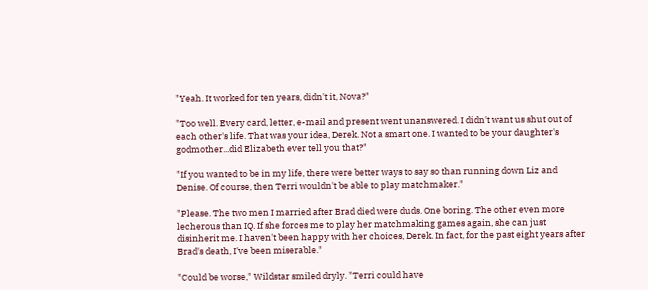"Yeah. It worked for ten years, didn't it, Nova?"

"Too well. Every card, letter, e-mail and present went unanswered. I didn't want us shut out of each other's life. That was your idea, Derek. Not a smart one. I wanted to be your daughter's godmother...did Elizabeth ever tell you that?"

"If you wanted to be in my life, there were better ways to say so than running down Liz and Denise. Of course, then Terri wouldn't be able to play matchmaker."

"Please. The two men I married after Brad died were duds. One boring. The other even more lecherous than IQ. If she forces me to play her matchmaking games again, she can just disinherit me. I haven't been happy with her choices, Derek. In fact, for the past eight years after Brad's death, I've been miserable."

"Could be worse," Wildstar smiled dryly. "Terri could have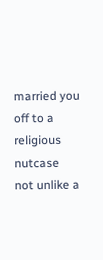married you off to a religious nutcase not unlike a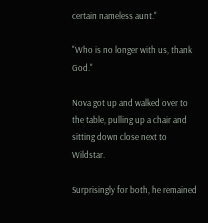certain nameless aunt."

"Who is no longer with us, thank God."

Nova got up and walked over to the table, pulling up a chair and sitting down close next to Wildstar.

Surprisingly for both, he remained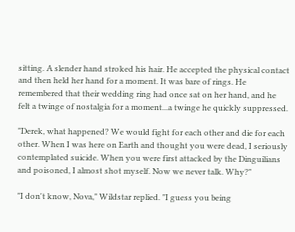sitting. A slender hand stroked his hair. He accepted the physical contact and then held her hand for a moment. It was bare of rings. He remembered that their wedding ring had once sat on her hand, and he felt a twinge of nostalgia for a moment...a twinge he quickly suppressed.

"Derek, what happened? We would fight for each other and die for each other. When I was here on Earth and thought you were dead, I seriously contemplated suicide. When you were first attacked by the Dinguilians and poisoned, I almost shot myself. Now we never talk. Why?"

"I don't know, Nova," Wildstar replied. "I guess you being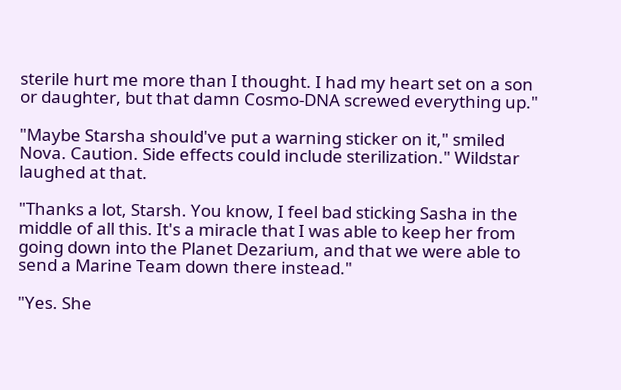sterile hurt me more than I thought. I had my heart set on a son or daughter, but that damn Cosmo-DNA screwed everything up."

"Maybe Starsha should've put a warning sticker on it," smiled Nova. Caution. Side effects could include sterilization." Wildstar laughed at that.

"Thanks a lot, Starsh. You know, I feel bad sticking Sasha in the middle of all this. It's a miracle that I was able to keep her from going down into the Planet Dezarium, and that we were able to send a Marine Team down there instead."

"Yes. She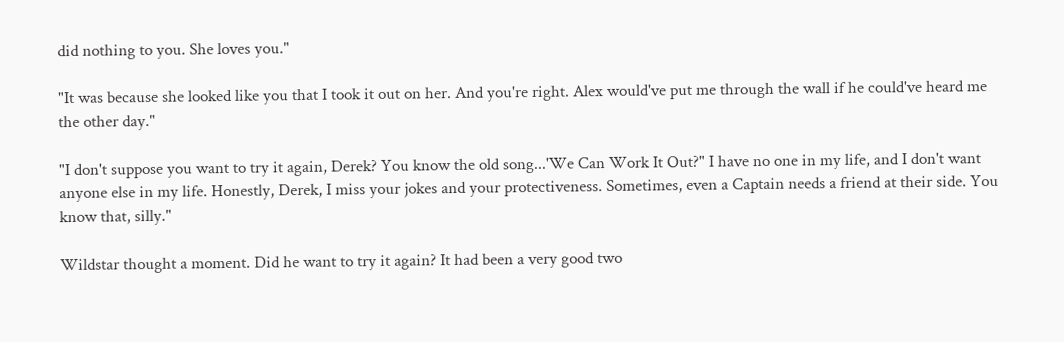did nothing to you. She loves you."

"It was because she looked like you that I took it out on her. And you're right. Alex would've put me through the wall if he could've heard me the other day."

"I don't suppose you want to try it again, Derek? You know the old song...'We Can Work It Out?" I have no one in my life, and I don't want anyone else in my life. Honestly, Derek, I miss your jokes and your protectiveness. Sometimes, even a Captain needs a friend at their side. You know that, silly."

Wildstar thought a moment. Did he want to try it again? It had been a very good two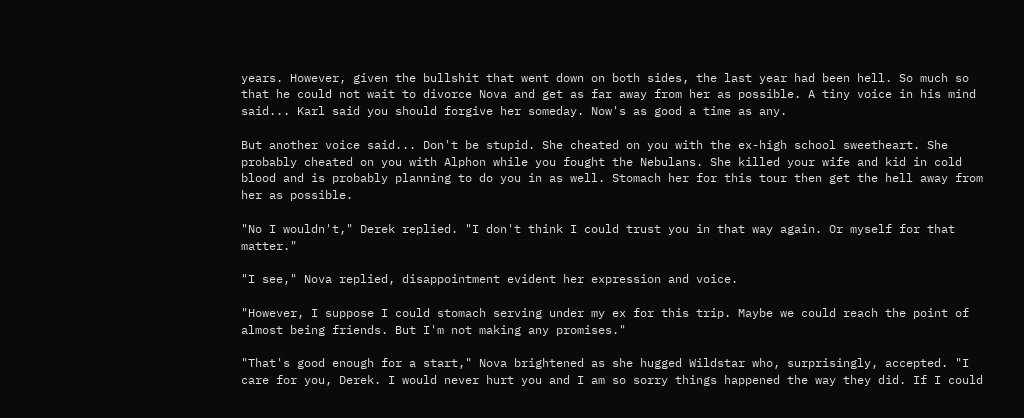years. However, given the bullshit that went down on both sides, the last year had been hell. So much so that he could not wait to divorce Nova and get as far away from her as possible. A tiny voice in his mind said... Karl said you should forgive her someday. Now's as good a time as any.

But another voice said... Don't be stupid. She cheated on you with the ex-high school sweetheart. She probably cheated on you with Alphon while you fought the Nebulans. She killed your wife and kid in cold blood and is probably planning to do you in as well. Stomach her for this tour then get the hell away from her as possible.

"No I wouldn't," Derek replied. "I don't think I could trust you in that way again. Or myself for that matter."

"I see," Nova replied, disappointment evident her expression and voice.

"However, I suppose I could stomach serving under my ex for this trip. Maybe we could reach the point of almost being friends. But I'm not making any promises."

"That's good enough for a start," Nova brightened as she hugged Wildstar who, surprisingly, accepted. "I care for you, Derek. I would never hurt you and I am so sorry things happened the way they did. If I could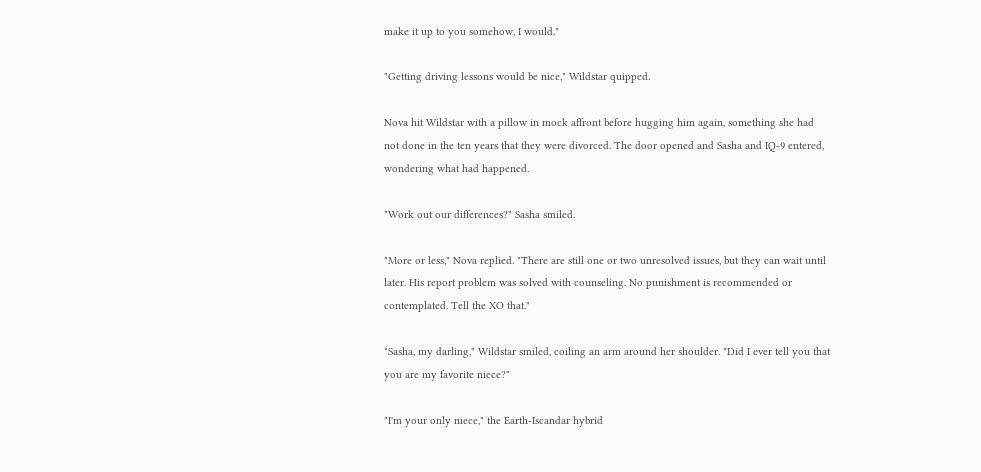make it up to you somehow, I would."

"Getting driving lessons would be nice," Wildstar quipped.

Nova hit Wildstar with a pillow in mock affront before hugging him again, something she had not done in the ten years that they were divorced. The door opened and Sasha and IQ-9 entered, wondering what had happened.

"Work out our differences?" Sasha smiled.

"More or less," Nova replied. "There are still one or two unresolved issues, but they can wait until later. His report problem was solved with counseling. No punishment is recommended or contemplated. Tell the XO that."

"Sasha, my darling," Wildstar smiled, coiling an arm around her shoulder. "Did I ever tell you that you are my favorite niece?"

"I'm your only niece," the Earth-Iscandar hybrid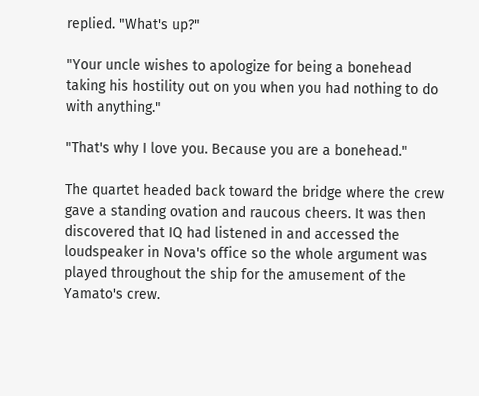replied. "What's up?"

"Your uncle wishes to apologize for being a bonehead taking his hostility out on you when you had nothing to do with anything."

"That's why I love you. Because you are a bonehead."

The quartet headed back toward the bridge where the crew gave a standing ovation and raucous cheers. It was then discovered that IQ had listened in and accessed the loudspeaker in Nova's office so the whole argument was played throughout the ship for the amusement of the Yamato's crew.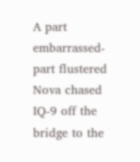A part embarrassed-part flustered Nova chased IQ-9 off the bridge to the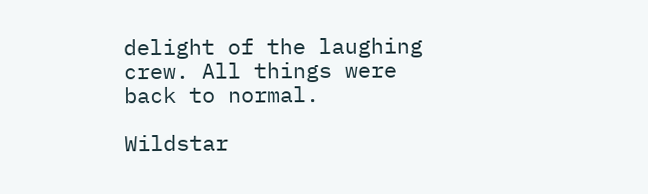delight of the laughing crew. All things were back to normal.

Wildstar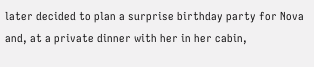later decided to plan a surprise birthday party for Nova and, at a private dinner with her in her cabin,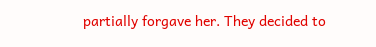partially forgave her. They decided to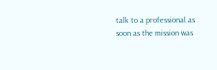talk to a professional as soon as the mission was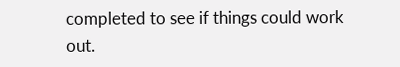completed to see if things could work out.